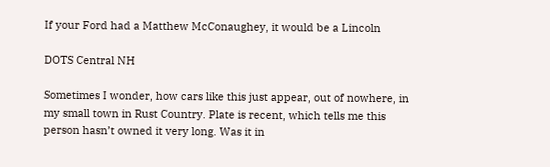If your Ford had a Matthew McConaughey, it would be a Lincoln

DOTS Central NH

Sometimes I wonder, how cars like this just appear, out of nowhere, in my small town in Rust Country. Plate is recent, which tells me this person hasn’t owned it very long. Was it in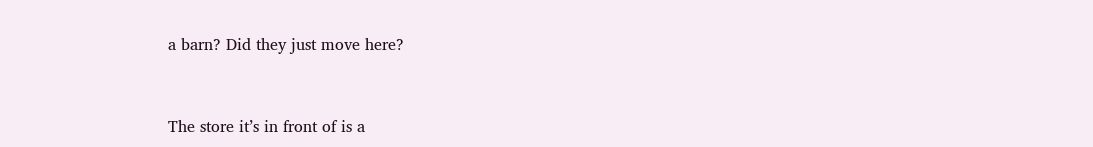a barn? Did they just move here?


The store it’s in front of is a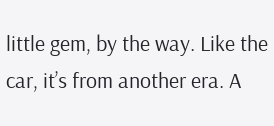little gem, by the way. Like the car, it’s from another era. A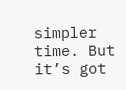simpler time. But it’s got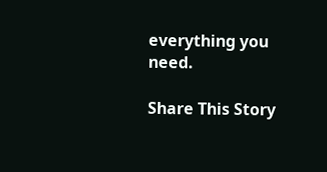everything you need.

Share This Story